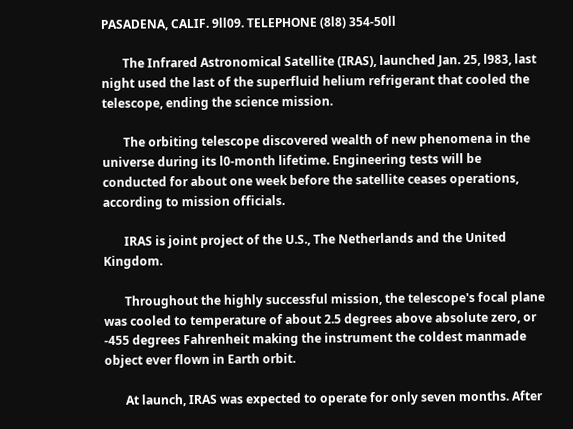PASADENA, CALIF. 9ll09. TELEPHONE (8l8) 354-50ll

       The Infrared Astronomical Satellite (IRAS), launched Jan. 25, l983, last night used the last of the superfluid helium refrigerant that cooled the telescope, ending the science mission.

       The orbiting telescope discovered wealth of new phenomena in the universe during its l0-month lifetime. Engineering tests will be conducted for about one week before the satellite ceases operations, according to mission officials.

       IRAS is joint project of the U.S., The Netherlands and the United Kingdom.

       Throughout the highly successful mission, the telescope's focal plane was cooled to temperature of about 2.5 degrees above absolute zero, or -455 degrees Fahrenheit making the instrument the coldest manmade object ever flown in Earth orbit.

       At launch, IRAS was expected to operate for only seven months. After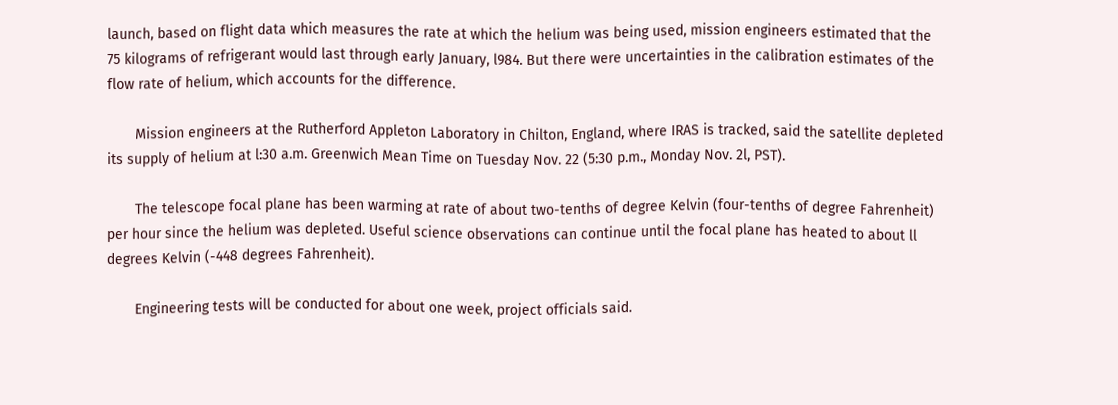launch, based on flight data which measures the rate at which the helium was being used, mission engineers estimated that the 75 kilograms of refrigerant would last through early January, l984. But there were uncertainties in the calibration estimates of the flow rate of helium, which accounts for the difference.

       Mission engineers at the Rutherford Appleton Laboratory in Chilton, England, where IRAS is tracked, said the satellite depleted its supply of helium at l:30 a.m. Greenwich Mean Time on Tuesday Nov. 22 (5:30 p.m., Monday Nov. 2l, PST).

       The telescope focal plane has been warming at rate of about two-tenths of degree Kelvin (four-tenths of degree Fahrenheit) per hour since the helium was depleted. Useful science observations can continue until the focal plane has heated to about ll degrees Kelvin (-448 degrees Fahrenheit).

       Engineering tests will be conducted for about one week, project officials said.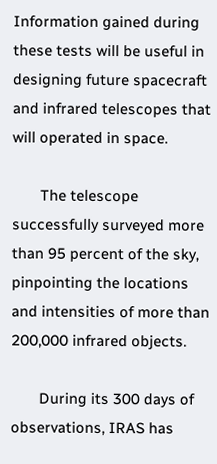Information gained during these tests will be useful in designing future spacecraft and infrared telescopes that will operated in space.

       The telescope successfully surveyed more than 95 percent of the sky, pinpointing the locations and intensities of more than 200,000 infrared objects.

       During its 300 days of observations, IRAS has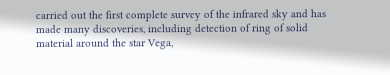carried out the first complete survey of the infrared sky and has made many discoveries, including detection of ring of solid material around the star Vega,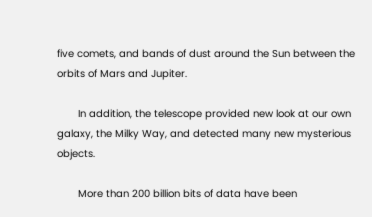five comets, and bands of dust around the Sun between the orbits of Mars and Jupiter.

       In addition, the telescope provided new look at our own galaxy, the Milky Way, and detected many new mysterious objects.

       More than 200 billion bits of data have been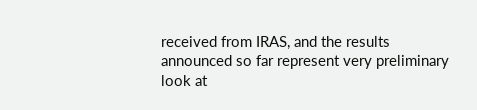received from IRAS, and the results announced so far represent very preliminary look at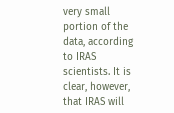very small portion of the data, according to IRAS scientists. It is clear, however, that IRAS will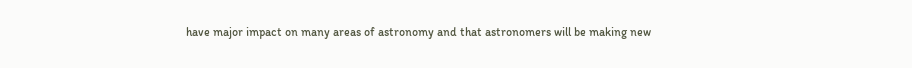have major impact on many areas of astronomy and that astronomers will be making new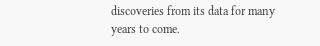discoveries from its data for many years to come.